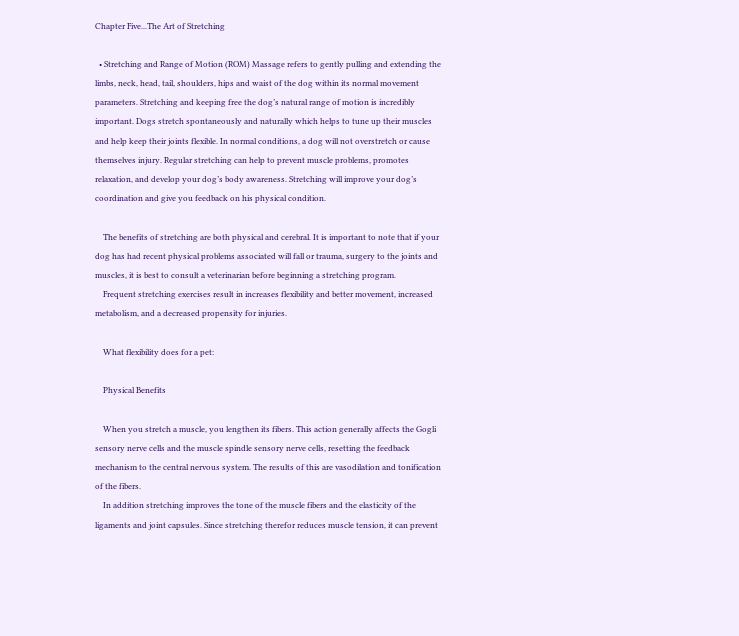Chapter Five...The Art of Stretching

  • Stretching and Range of Motion (ROM) Massage refers to gently pulling and extending the limbs, neck, head, tail, shoulders, hips and waist of the dog within its normal movement parameters. Stretching and keeping free the dog’s natural range of motion is incredibly important. Dogs stretch spontaneously and naturally which helps to tune up their muscles and help keep their joints flexible. In normal conditions, a dog will not overstretch or cause themselves injury. Regular stretching can help to prevent muscle problems, promotes relaxation, and develop your dog’s body awareness. Stretching will improve your dog’s coordination and give you feedback on his physical condition.

    The benefits of stretching are both physical and cerebral. It is important to note that if your dog has had recent physical problems associated will fall or trauma, surgery to the joints and muscles, it is best to consult a veterinarian before beginning a stretching program.
    Frequent stretching exercises result in increases flexibility and better movement, increased metabolism, and a decreased propensity for injuries.

    What flexibility does for a pet:

    Physical Benefits

    When you stretch a muscle, you lengthen its fibers. This action generally affects the Gogli sensory nerve cells and the muscle spindle sensory nerve cells, resetting the feedback mechanism to the central nervous system. The results of this are vasodilation and tonification of the fibers.
    In addition stretching improves the tone of the muscle fibers and the elasticity of the ligaments and joint capsules. Since stretching therefor reduces muscle tension, it can prevent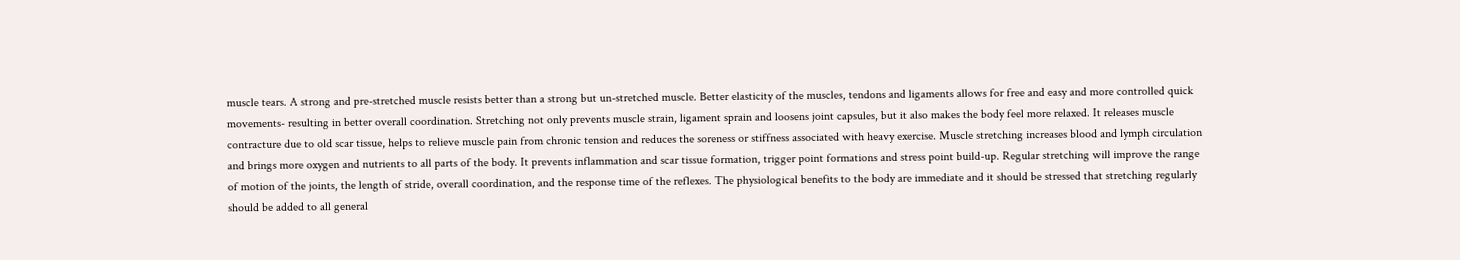muscle tears. A strong and pre-stretched muscle resists better than a strong but un-stretched muscle. Better elasticity of the muscles, tendons and ligaments allows for free and easy and more controlled quick movements- resulting in better overall coordination. Stretching not only prevents muscle strain, ligament sprain and loosens joint capsules, but it also makes the body feel more relaxed. It releases muscle contracture due to old scar tissue, helps to relieve muscle pain from chronic tension and reduces the soreness or stiffness associated with heavy exercise. Muscle stretching increases blood and lymph circulation and brings more oxygen and nutrients to all parts of the body. It prevents inflammation and scar tissue formation, trigger point formations and stress point build-up. Regular stretching will improve the range of motion of the joints, the length of stride, overall coordination, and the response time of the reflexes. The physiological benefits to the body are immediate and it should be stressed that stretching regularly should be added to all general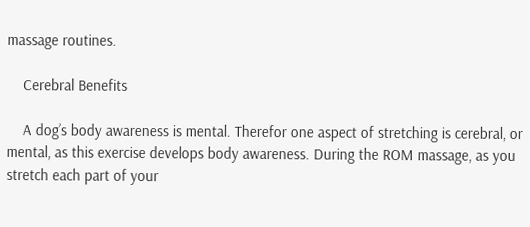massage routines.

    Cerebral Benefits

    A dog’s body awareness is mental. Therefor one aspect of stretching is cerebral, or mental, as this exercise develops body awareness. During the ROM massage, as you stretch each part of your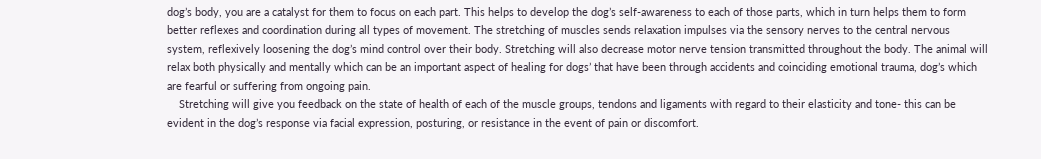dog’s body, you are a catalyst for them to focus on each part. This helps to develop the dog’s self-awareness to each of those parts, which in turn helps them to form better reflexes and coordination during all types of movement. The stretching of muscles sends relaxation impulses via the sensory nerves to the central nervous system, reflexively loosening the dog’s mind control over their body. Stretching will also decrease motor nerve tension transmitted throughout the body. The animal will relax both physically and mentally which can be an important aspect of healing for dogs’ that have been through accidents and coinciding emotional trauma, dog’s which are fearful or suffering from ongoing pain.
    Stretching will give you feedback on the state of health of each of the muscle groups, tendons and ligaments with regard to their elasticity and tone- this can be evident in the dog’s response via facial expression, posturing, or resistance in the event of pain or discomfort.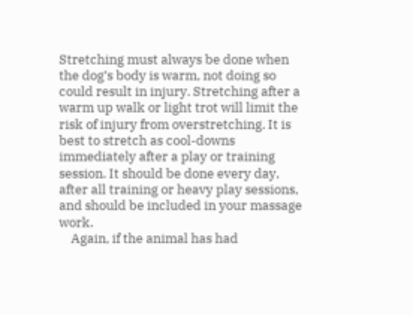Stretching must always be done when the dog’s body is warm, not doing so could result in injury. Stretching after a warm up walk or light trot will limit the risk of injury from overstretching. It is best to stretch as cool-downs immediately after a play or training session. It should be done every day, after all training or heavy play sessions, and should be included in your massage work.
    Again, if the animal has had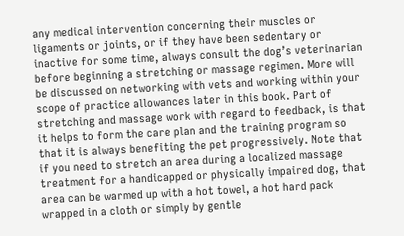any medical intervention concerning their muscles or ligaments or joints, or if they have been sedentary or inactive for some time, always consult the dog’s veterinarian before beginning a stretching or massage regimen. More will be discussed on networking with vets and working within your scope of practice allowances later in this book. Part of stretching and massage work with regard to feedback, is that it helps to form the care plan and the training program so that it is always benefiting the pet progressively. Note that if you need to stretch an area during a localized massage treatment for a handicapped or physically impaired dog, that area can be warmed up with a hot towel, a hot hard pack wrapped in a cloth or simply by gentle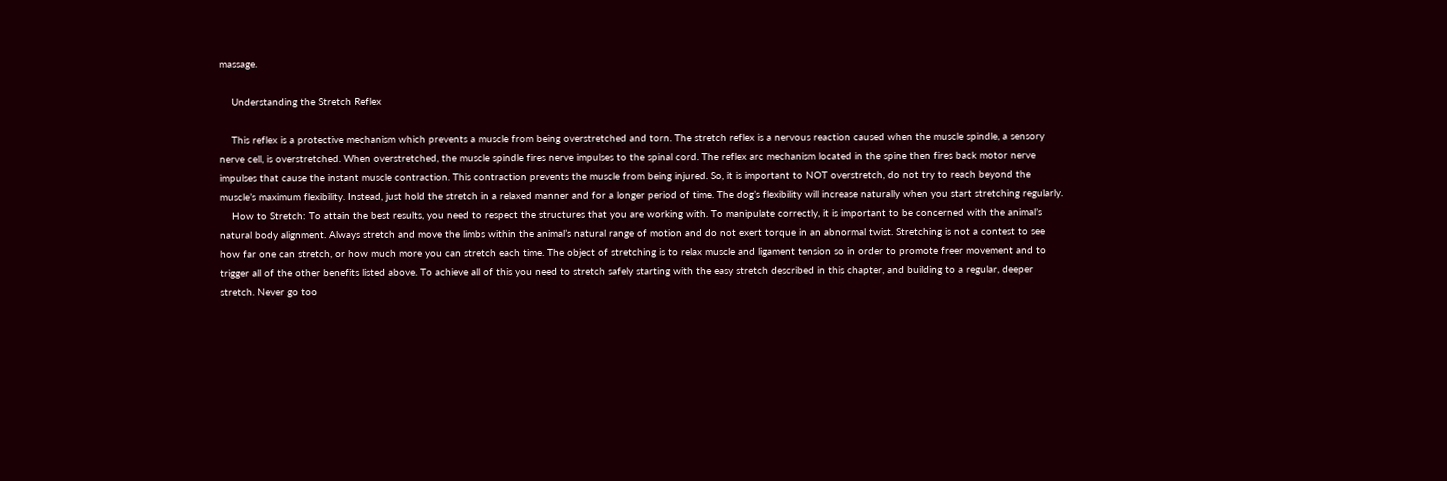massage.

    Understanding the Stretch Reflex

    This reflex is a protective mechanism which prevents a muscle from being overstretched and torn. The stretch reflex is a nervous reaction caused when the muscle spindle, a sensory nerve cell, is overstretched. When overstretched, the muscle spindle fires nerve impulses to the spinal cord. The reflex arc mechanism located in the spine then fires back motor nerve impulses that cause the instant muscle contraction. This contraction prevents the muscle from being injured. So, it is important to NOT overstretch, do not try to reach beyond the muscle’s maximum flexibility. Instead, just hold the stretch in a relaxed manner and for a longer period of time. The dog’s flexibility will increase naturally when you start stretching regularly.
    How to Stretch: To attain the best results, you need to respect the structures that you are working with. To manipulate correctly, it is important to be concerned with the animal’s natural body alignment. Always stretch and move the limbs within the animal’s natural range of motion and do not exert torque in an abnormal twist. Stretching is not a contest to see how far one can stretch, or how much more you can stretch each time. The object of stretching is to relax muscle and ligament tension so in order to promote freer movement and to trigger all of the other benefits listed above. To achieve all of this you need to stretch safely starting with the easy stretch described in this chapter, and building to a regular, deeper stretch. Never go too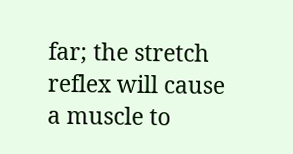far; the stretch reflex will cause a muscle to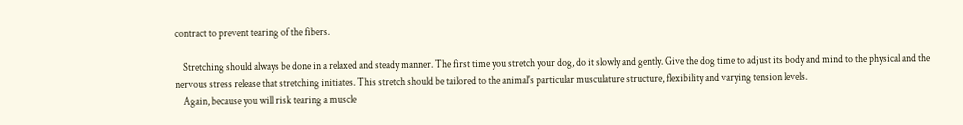contract to prevent tearing of the fibers.

    Stretching should always be done in a relaxed and steady manner. The first time you stretch your dog, do it slowly and gently. Give the dog time to adjust its body and mind to the physical and the nervous stress release that stretching initiates. This stretch should be tailored to the animal's particular musculature structure, flexibility and varying tension levels.
    Again, because you will risk tearing a muscle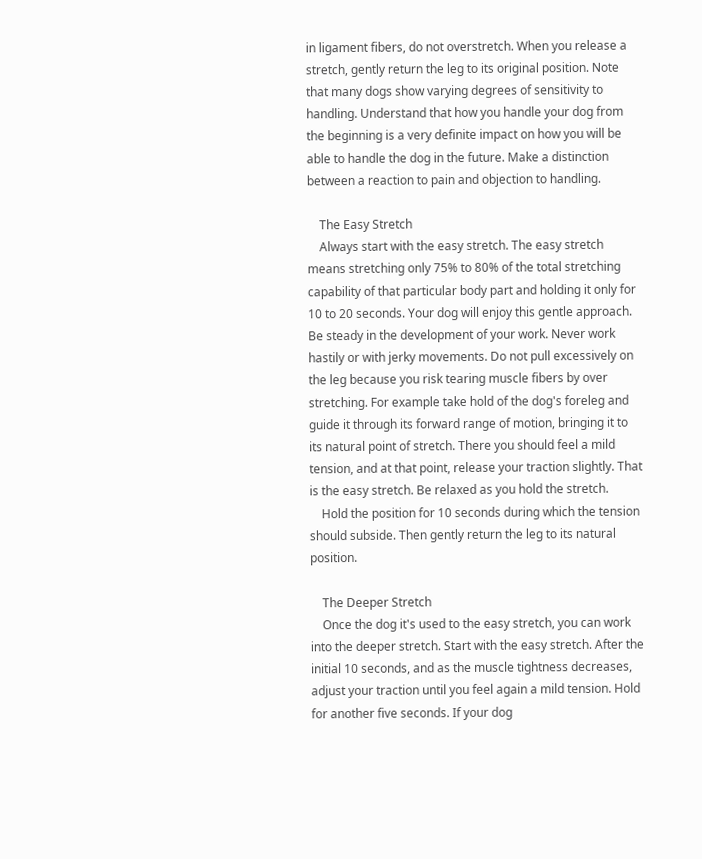in ligament fibers, do not overstretch. When you release a stretch, gently return the leg to its original position. Note that many dogs show varying degrees of sensitivity to handling. Understand that how you handle your dog from the beginning is a very definite impact on how you will be able to handle the dog in the future. Make a distinction between a reaction to pain and objection to handling.

    The Easy Stretch
    Always start with the easy stretch. The easy stretch means stretching only 75% to 80% of the total stretching capability of that particular body part and holding it only for 10 to 20 seconds. Your dog will enjoy this gentle approach. Be steady in the development of your work. Never work hastily or with jerky movements. Do not pull excessively on the leg because you risk tearing muscle fibers by over stretching. For example take hold of the dog's foreleg and guide it through its forward range of motion, bringing it to its natural point of stretch. There you should feel a mild tension, and at that point, release your traction slightly. That is the easy stretch. Be relaxed as you hold the stretch.
    Hold the position for 10 seconds during which the tension should subside. Then gently return the leg to its natural position.

    The Deeper Stretch
    Once the dog it's used to the easy stretch, you can work into the deeper stretch. Start with the easy stretch. After the initial 10 seconds, and as the muscle tightness decreases, adjust your traction until you feel again a mild tension. Hold for another five seconds. If your dog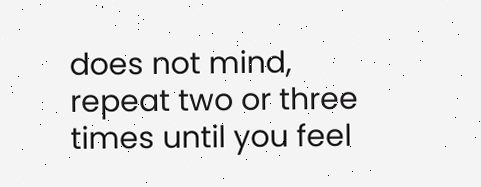does not mind, repeat two or three times until you feel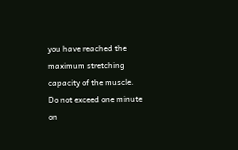you have reached the maximum stretching capacity of the muscle. Do not exceed one minute on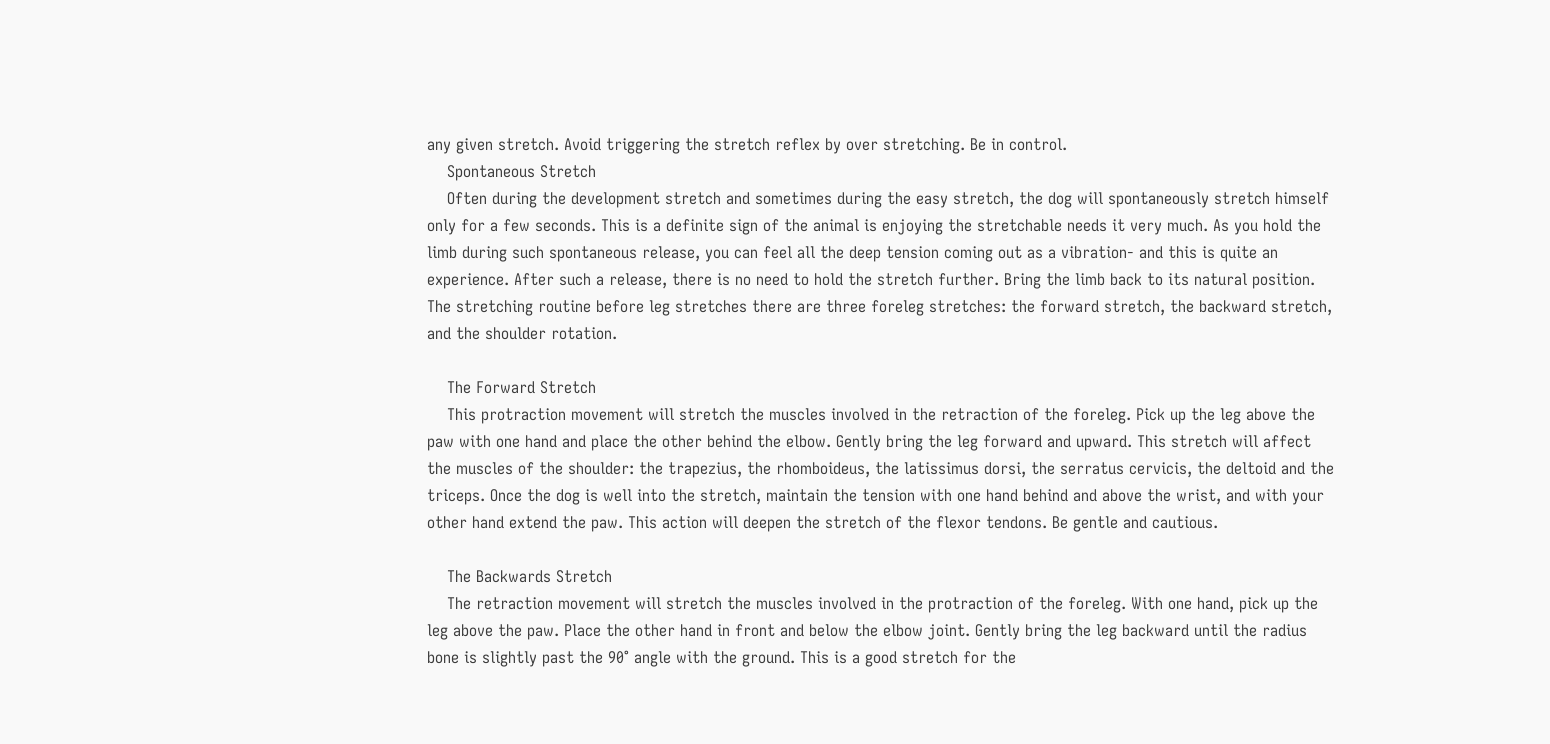any given stretch. Avoid triggering the stretch reflex by over stretching. Be in control.
    Spontaneous Stretch
    Often during the development stretch and sometimes during the easy stretch, the dog will spontaneously stretch himself only for a few seconds. This is a definite sign of the animal is enjoying the stretchable needs it very much. As you hold the limb during such spontaneous release, you can feel all the deep tension coming out as a vibration- and this is quite an experience. After such a release, there is no need to hold the stretch further. Bring the limb back to its natural position. The stretching routine before leg stretches there are three foreleg stretches: the forward stretch, the backward stretch, and the shoulder rotation.

    The Forward Stretch
    This protraction movement will stretch the muscles involved in the retraction of the foreleg. Pick up the leg above the paw with one hand and place the other behind the elbow. Gently bring the leg forward and upward. This stretch will affect the muscles of the shoulder: the trapezius, the rhomboideus, the latissimus dorsi, the serratus cervicis, the deltoid and the triceps. Once the dog is well into the stretch, maintain the tension with one hand behind and above the wrist, and with your other hand extend the paw. This action will deepen the stretch of the flexor tendons. Be gentle and cautious.

    The Backwards Stretch
    The retraction movement will stretch the muscles involved in the protraction of the foreleg. With one hand, pick up the leg above the paw. Place the other hand in front and below the elbow joint. Gently bring the leg backward until the radius bone is slightly past the 90° angle with the ground. This is a good stretch for the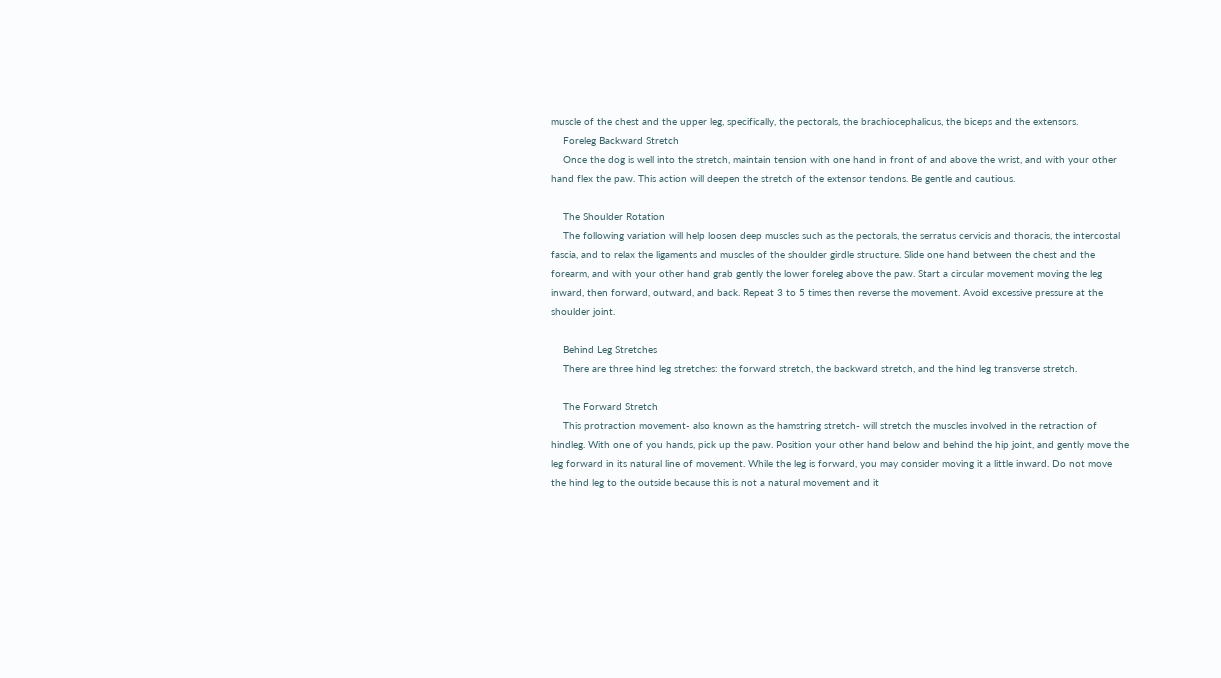muscle of the chest and the upper leg, specifically, the pectorals, the brachiocephalicus, the biceps and the extensors.
    Foreleg Backward Stretch
    Once the dog is well into the stretch, maintain tension with one hand in front of and above the wrist, and with your other hand flex the paw. This action will deepen the stretch of the extensor tendons. Be gentle and cautious.

    The Shoulder Rotation
    The following variation will help loosen deep muscles such as the pectorals, the serratus cervicis and thoracis, the intercostal fascia, and to relax the ligaments and muscles of the shoulder girdle structure. Slide one hand between the chest and the forearm, and with your other hand grab gently the lower foreleg above the paw. Start a circular movement moving the leg inward, then forward, outward, and back. Repeat 3 to 5 times then reverse the movement. Avoid excessive pressure at the shoulder joint.

    Behind Leg Stretches
    There are three hind leg stretches: the forward stretch, the backward stretch, and the hind leg transverse stretch.

    The Forward Stretch
    This protraction movement- also known as the hamstring stretch- will stretch the muscles involved in the retraction of hindleg. With one of you hands, pick up the paw. Position your other hand below and behind the hip joint, and gently move the leg forward in its natural line of movement. While the leg is forward, you may consider moving it a little inward. Do not move the hind leg to the outside because this is not a natural movement and it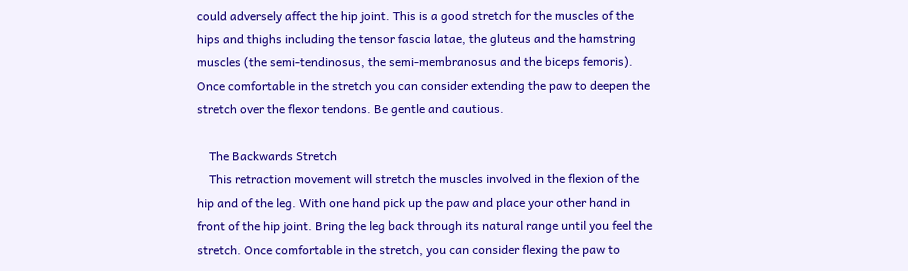could adversely affect the hip joint. This is a good stretch for the muscles of the hips and thighs including the tensor fascia latae, the gluteus and the hamstring muscles (the semi-tendinosus, the semi-membranosus and the biceps femoris). Once comfortable in the stretch you can consider extending the paw to deepen the stretch over the flexor tendons. Be gentle and cautious.

    The Backwards Stretch
    This retraction movement will stretch the muscles involved in the flexion of the hip and of the leg. With one hand pick up the paw and place your other hand in front of the hip joint. Bring the leg back through its natural range until you feel the stretch. Once comfortable in the stretch, you can consider flexing the paw to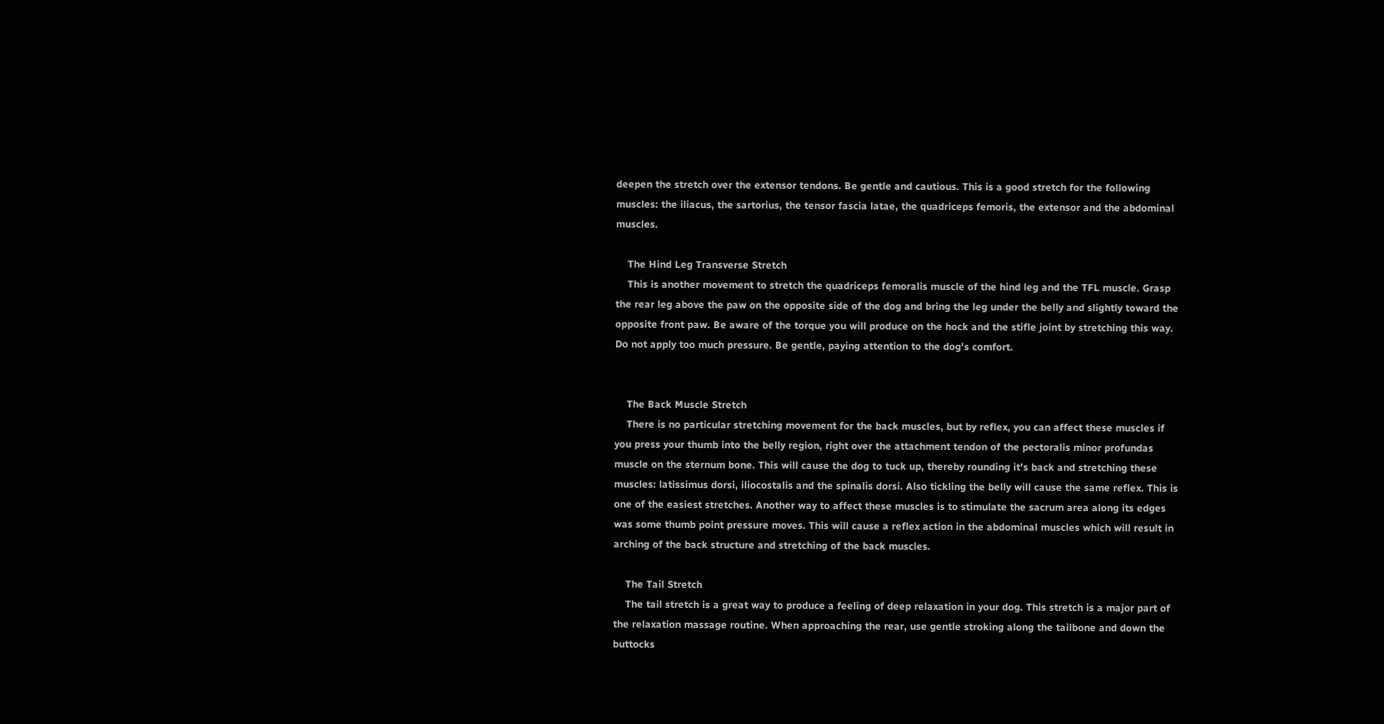deepen the stretch over the extensor tendons. Be gentle and cautious. This is a good stretch for the following muscles: the iliacus, the sartorius, the tensor fascia latae, the quadriceps femoris, the extensor and the abdominal muscles.

    The Hind Leg Transverse Stretch
    This is another movement to stretch the quadriceps femoralis muscle of the hind leg and the TFL muscle. Grasp the rear leg above the paw on the opposite side of the dog and bring the leg under the belly and slightly toward the opposite front paw. Be aware of the torque you will produce on the hock and the stifle joint by stretching this way. Do not apply too much pressure. Be gentle, paying attention to the dog's comfort.


    The Back Muscle Stretch
    There is no particular stretching movement for the back muscles, but by reflex, you can affect these muscles if you press your thumb into the belly region, right over the attachment tendon of the pectoralis minor profundas muscle on the sternum bone. This will cause the dog to tuck up, thereby rounding it's back and stretching these muscles: latissimus dorsi, iliocostalis and the spinalis dorsi. Also tickling the belly will cause the same reflex. This is one of the easiest stretches. Another way to affect these muscles is to stimulate the sacrum area along its edges was some thumb point pressure moves. This will cause a reflex action in the abdominal muscles which will result in arching of the back structure and stretching of the back muscles.

    The Tail Stretch
    The tail stretch is a great way to produce a feeling of deep relaxation in your dog. This stretch is a major part of the relaxation massage routine. When approaching the rear, use gentle stroking along the tailbone and down the buttocks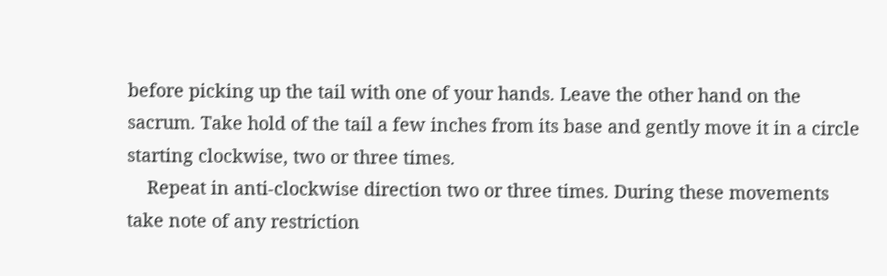before picking up the tail with one of your hands. Leave the other hand on the sacrum. Take hold of the tail a few inches from its base and gently move it in a circle starting clockwise, two or three times.
    Repeat in anti-clockwise direction two or three times. During these movements take note of any restriction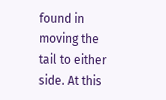found in moving the tail to either side. At this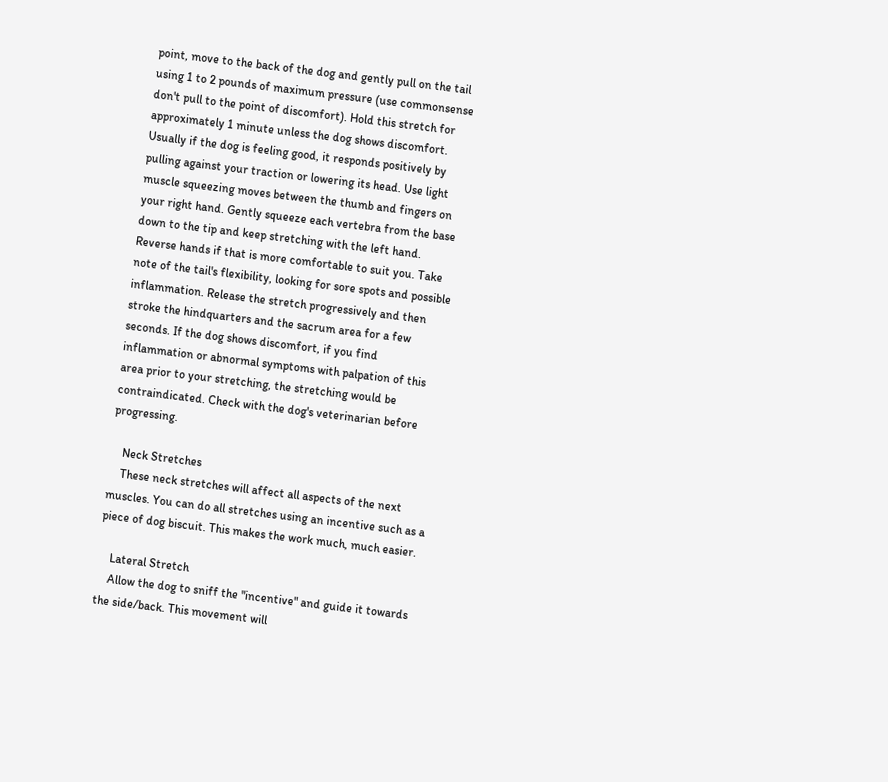point, move to the back of the dog and gently pull on the tail using 1 to 2 pounds of maximum pressure (use commonsense don't pull to the point of discomfort). Hold this stretch for approximately 1 minute unless the dog shows discomfort. Usually if the dog is feeling good, it responds positively by pulling against your traction or lowering its head. Use light muscle squeezing moves between the thumb and fingers on your right hand. Gently squeeze each vertebra from the base down to the tip and keep stretching with the left hand. Reverse hands if that is more comfortable to suit you. Take note of the tail's flexibility, looking for sore spots and possible inflammation. Release the stretch progressively and then stroke the hindquarters and the sacrum area for a few seconds. If the dog shows discomfort, if you find inflammation or abnormal symptoms with palpation of this area prior to your stretching, the stretching would be contraindicated. Check with the dog's veterinarian before progressing.

    Neck Stretches
    These neck stretches will affect all aspects of the next muscles. You can do all stretches using an incentive such as a piece of dog biscuit. This makes the work much, much easier.

    Lateral Stretch
    Allow the dog to sniff the "incentive" and guide it towards the side/back. This movement will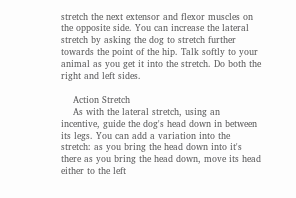stretch the next extensor and flexor muscles on the opposite side. You can increase the lateral stretch by asking the dog to stretch further towards the point of the hip. Talk softly to your animal as you get it into the stretch. Do both the right and left sides.

    Action Stretch
    As with the lateral stretch, using an incentive, guide the dog's head down in between its legs. You can add a variation into the stretch: as you bring the head down into it's there as you bring the head down, move its head either to the left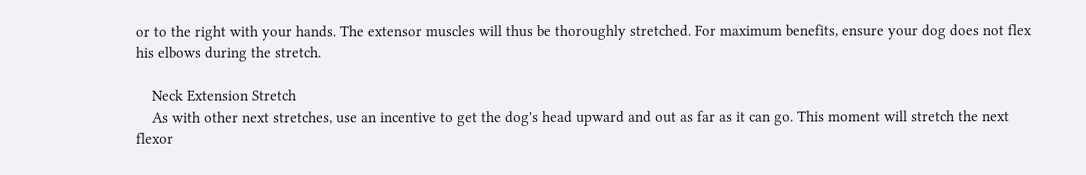or to the right with your hands. The extensor muscles will thus be thoroughly stretched. For maximum benefits, ensure your dog does not flex his elbows during the stretch.

    Neck Extension Stretch
    As with other next stretches, use an incentive to get the dog's head upward and out as far as it can go. This moment will stretch the next flexor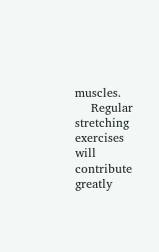muscles.
    Regular stretching exercises will contribute greatly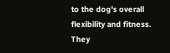to the dog's overall flexibility and fitness. They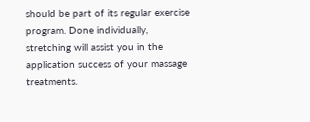should be part of its regular exercise program. Done individually, stretching will assist you in the application success of your massage treatments.